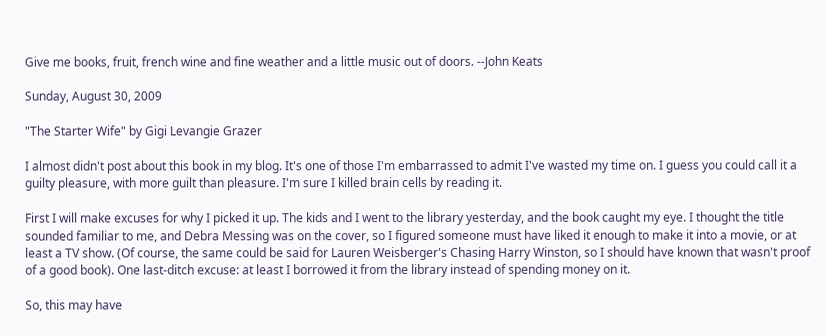Give me books, fruit, french wine and fine weather and a little music out of doors. --John Keats

Sunday, August 30, 2009

"The Starter Wife" by Gigi Levangie Grazer

I almost didn't post about this book in my blog. It's one of those I'm embarrassed to admit I've wasted my time on. I guess you could call it a guilty pleasure, with more guilt than pleasure. I'm sure I killed brain cells by reading it.

First I will make excuses for why I picked it up. The kids and I went to the library yesterday, and the book caught my eye. I thought the title sounded familiar to me, and Debra Messing was on the cover, so I figured someone must have liked it enough to make it into a movie, or at least a TV show. (Of course, the same could be said for Lauren Weisberger's Chasing Harry Winston, so I should have known that wasn't proof of a good book). One last-ditch excuse: at least I borrowed it from the library instead of spending money on it.

So, this may have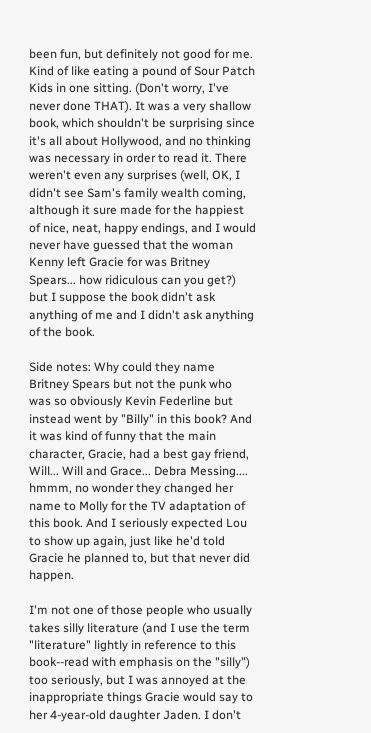been fun, but definitely not good for me. Kind of like eating a pound of Sour Patch Kids in one sitting. (Don't worry, I've never done THAT). It was a very shallow book, which shouldn't be surprising since it's all about Hollywood, and no thinking was necessary in order to read it. There weren't even any surprises (well, OK, I didn't see Sam's family wealth coming, although it sure made for the happiest of nice, neat, happy endings, and I would never have guessed that the woman Kenny left Gracie for was Britney Spears... how ridiculous can you get?) but I suppose the book didn't ask anything of me and I didn't ask anything of the book.

Side notes: Why could they name Britney Spears but not the punk who was so obviously Kevin Federline but instead went by "Billy" in this book? And it was kind of funny that the main character, Gracie, had a best gay friend, Will... Will and Grace... Debra Messing.... hmmm, no wonder they changed her name to Molly for the TV adaptation of this book. And I seriously expected Lou to show up again, just like he'd told Gracie he planned to, but that never did happen.

I'm not one of those people who usually takes silly literature (and I use the term "literature" lightly in reference to this book--read with emphasis on the "silly") too seriously, but I was annoyed at the inappropriate things Gracie would say to her 4-year-old daughter Jaden. I don't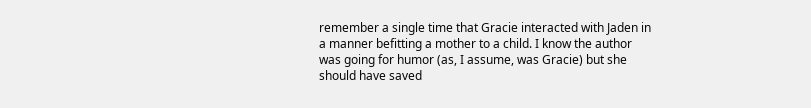remember a single time that Gracie interacted with Jaden in a manner befitting a mother to a child. I know the author was going for humor (as, I assume, was Gracie) but she should have saved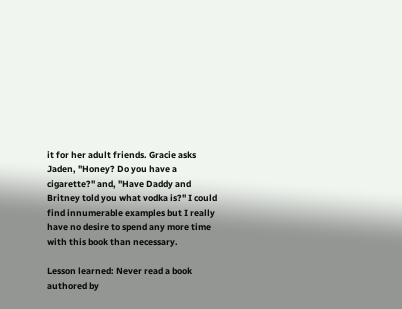it for her adult friends. Gracie asks Jaden, "Honey? Do you have a cigarette?" and, "Have Daddy and Britney told you what vodka is?" I could find innumerable examples but I really have no desire to spend any more time with this book than necessary.

Lesson learned: Never read a book authored by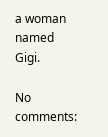a woman named Gigi.

No comments: